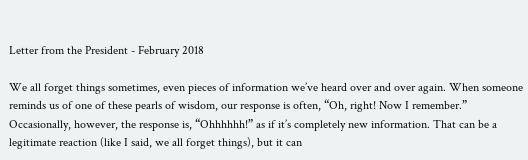Letter from the President - February 2018

We all forget things sometimes, even pieces of information we’ve heard over and over again. When someone reminds us of one of these pearls of wisdom, our response is often, “Oh, right! Now I remember.” Occasionally, however, the response is, “Ohhhhhh!” as if it’s completely new information. That can be a legitimate reaction (like I said, we all forget things), but it can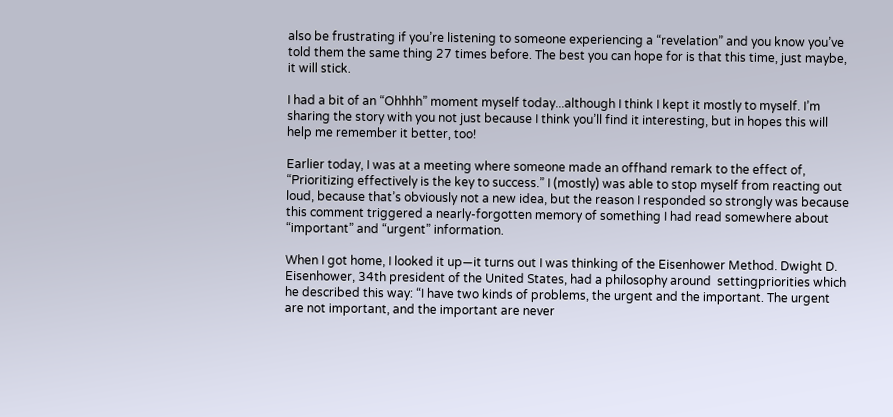also be frustrating if you’re listening to someone experiencing a “revelation” and you know you’ve told them the same thing 27 times before. The best you can hope for is that this time, just maybe, it will stick.

I had a bit of an “Ohhhh” moment myself today...although I think I kept it mostly to myself. I’m sharing the story with you not just because I think you’ll find it interesting, but in hopes this will help me remember it better, too!

Earlier today, I was at a meeting where someone made an offhand remark to the effect of, “Prioritizing effectively is the key to success.” I (mostly) was able to stop myself from reacting out loud, because that’s obviously not a new idea, but the reason I responded so strongly was because this comment triggered a nearly-forgotten memory of something I had read somewhere about “important” and “urgent” information.

When I got home, I looked it up—it turns out I was thinking of the Eisenhower Method. Dwight D. Eisenhower, 34th president of the United States, had a philosophy around  settingpriorities which he described this way: “I have two kinds of problems, the urgent and the important. The urgent are not important, and the important are never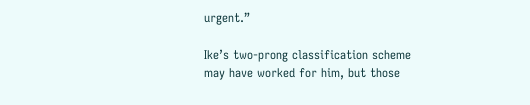urgent.”

Ike’s two-prong classification scheme may have worked for him, but those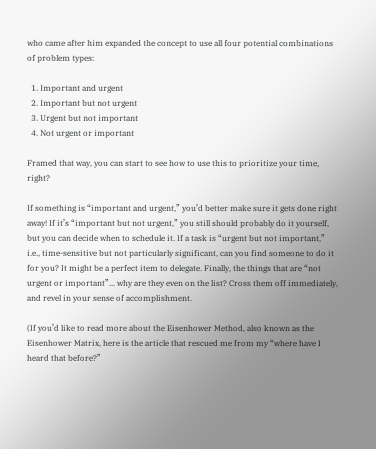who came after him expanded the concept to use all four potential combinations of problem types:

  1. Important and urgent
  2. Important but not urgent
  3. Urgent but not important
  4. Not urgent or important

Framed that way, you can start to see how to use this to prioritize your time, right?

If something is “important and urgent,” you’d better make sure it gets done right away! If it’s “important but not urgent,” you still should probably do it yourself, but you can decide when to schedule it. If a task is “urgent but not important,” i.e., time-sensitive but not particularly significant, can you find someone to do it for you? It might be a perfect item to delegate. Finally, the things that are “not urgent or important”... why are they even on the list? Cross them off immediately, and revel in your sense of accomplishment.

(If you’d like to read more about the Eisenhower Method, also known as the Eisenhower Matrix, here is the article that rescued me from my “where have I heard that before?”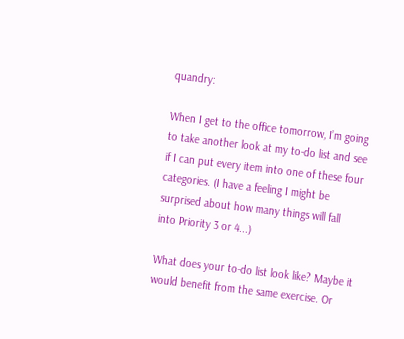quandry:

When I get to the office tomorrow, I’m going to take another look at my to-do list and see if I can put every item into one of these four categories. (I have a feeling I might be surprised about how many things will fall into Priority 3 or 4...)

What does your to-do list look like? Maybe it would benefit from the same exercise. Or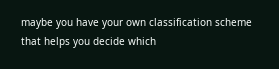maybe you have your own classification scheme that helps you decide which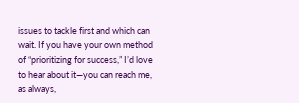issues to tackle first and which can wait. If you have your own method of “prioritizing for success,” I’d love to hear about it—you can reach me, as always,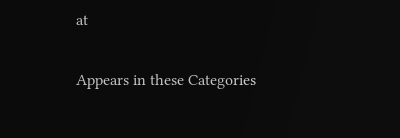at

Appears in these Categories